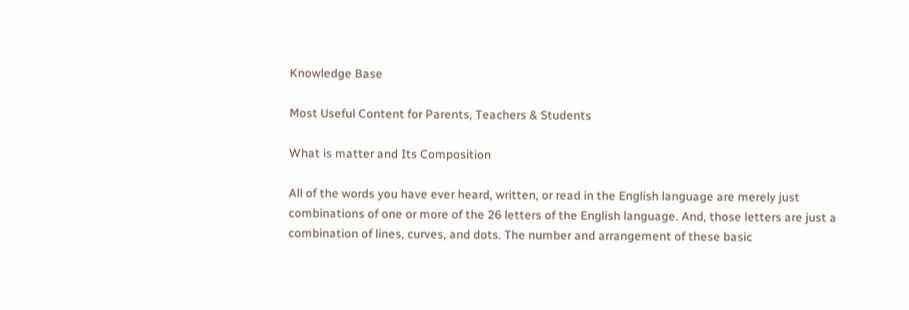Knowledge Base

Most Useful Content for Parents, Teachers & Students

What is matter and Its Composition

All of the words you have ever heard, written, or read in the English language are merely just combinations of one or more of the 26 letters of the English language. And, those letters are just a combination of lines, curves, and dots. The number and arrangement of these basic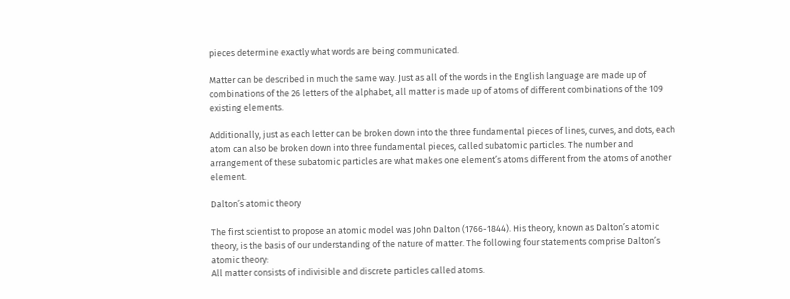pieces determine exactly what words are being communicated.

Matter can be described in much the same way. Just as all of the words in the English language are made up of combinations of the 26 letters of the alphabet, all matter is made up of atoms of different combinations of the 109 existing elements.

Additionally, just as each letter can be broken down into the three fundamental pieces of lines, curves, and dots, each atom can also be broken down into three fundamental pieces, called subatomic particles. The number and arrangement of these subatomic particles are what makes one element’s atoms different from the atoms of another element.

Dalton’s atomic theory

The first scientist to propose an atomic model was John Dalton (1766-1844). His theory, known as Dalton’s atomic theory, is the basis of our understanding of the nature of matter. The following four statements comprise Dalton’s atomic theory:
All matter consists of indivisible and discrete particles called atoms.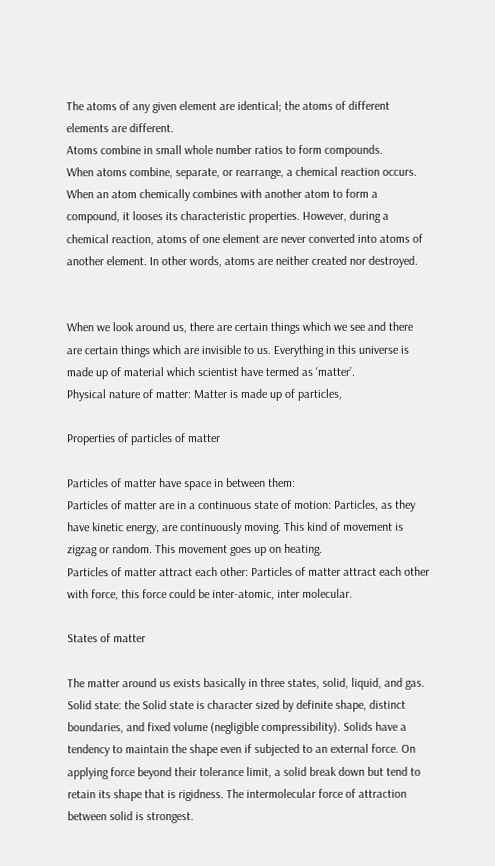The atoms of any given element are identical; the atoms of different elements are different.
Atoms combine in small whole number ratios to form compounds.
When atoms combine, separate, or rearrange, a chemical reaction occurs. When an atom chemically combines with another atom to form a compound, it looses its characteristic properties. However, during a chemical reaction, atoms of one element are never converted into atoms of another element. In other words, atoms are neither created nor destroyed.


When we look around us, there are certain things which we see and there are certain things which are invisible to us. Everything in this universe is made up of material which scientist have termed as ‘matter’.
Physical nature of matter: Matter is made up of particles,

Properties of particles of matter

Particles of matter have space in between them:
Particles of matter are in a continuous state of motion: Particles, as they have kinetic energy, are continuously moving. This kind of movement is zigzag or random. This movement goes up on heating.
Particles of matter attract each other: Particles of matter attract each other with force, this force could be inter-atomic, inter molecular.

States of matter

The matter around us exists basically in three states, solid, liquid, and gas.
Solid state: the Solid state is character sized by definite shape, distinct boundaries, and fixed volume (negligible compressibility). Solids have a tendency to maintain the shape even if subjected to an external force. On applying force beyond their tolerance limit, a solid break down but tend to retain its shape that is rigidness. The intermolecular force of attraction between solid is strongest.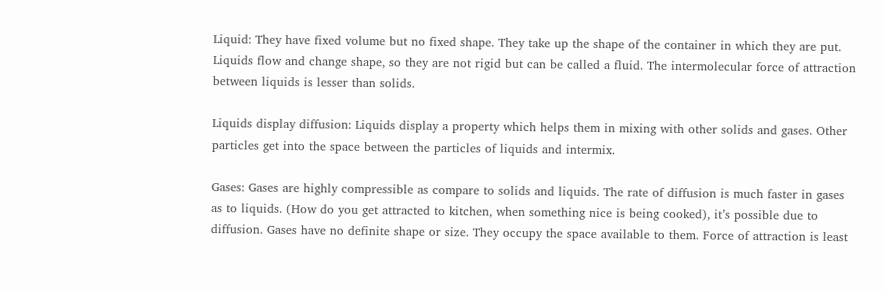Liquid: They have fixed volume but no fixed shape. They take up the shape of the container in which they are put. Liquids flow and change shape, so they are not rigid but can be called a fluid. The intermolecular force of attraction between liquids is lesser than solids.

Liquids display diffusion: Liquids display a property which helps them in mixing with other solids and gases. Other particles get into the space between the particles of liquids and intermix.

Gases: Gases are highly compressible as compare to solids and liquids. The rate of diffusion is much faster in gases as to liquids. (How do you get attracted to kitchen, when something nice is being cooked), it’s possible due to diffusion. Gases have no definite shape or size. They occupy the space available to them. Force of attraction is least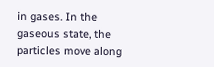in gases. In the gaseous state, the particles move along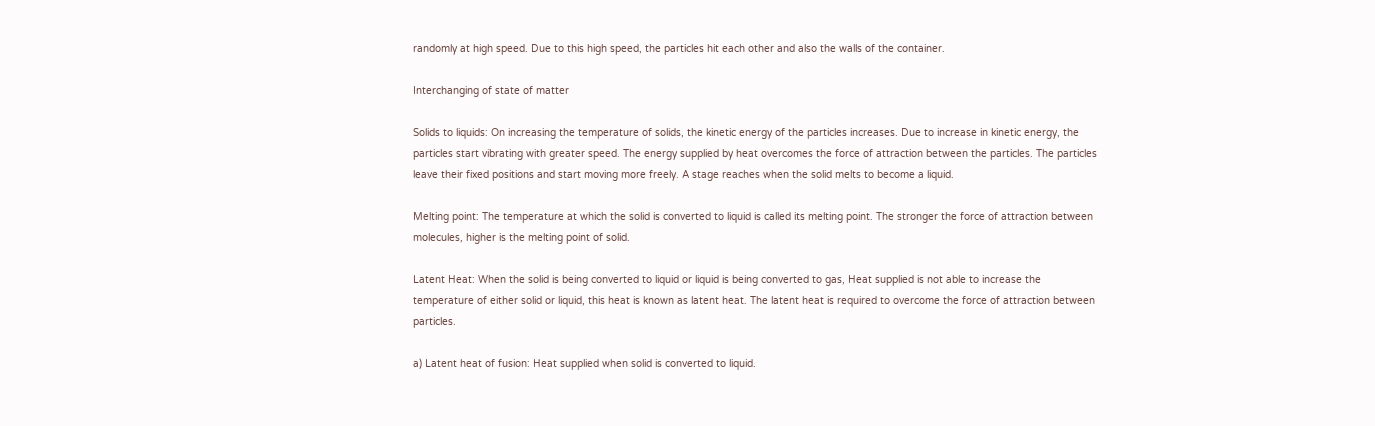randomly at high speed. Due to this high speed, the particles hit each other and also the walls of the container.

Interchanging of state of matter

Solids to liquids: On increasing the temperature of solids, the kinetic energy of the particles increases. Due to increase in kinetic energy, the particles start vibrating with greater speed. The energy supplied by heat overcomes the force of attraction between the particles. The particles leave their fixed positions and start moving more freely. A stage reaches when the solid melts to become a liquid.

Melting point: The temperature at which the solid is converted to liquid is called its melting point. The stronger the force of attraction between molecules, higher is the melting point of solid.

Latent Heat: When the solid is being converted to liquid or liquid is being converted to gas, Heat supplied is not able to increase the temperature of either solid or liquid, this heat is known as latent heat. The latent heat is required to overcome the force of attraction between particles.

a) Latent heat of fusion: Heat supplied when solid is converted to liquid.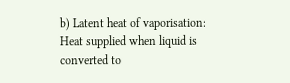b) Latent heat of vaporisation: Heat supplied when liquid is converted to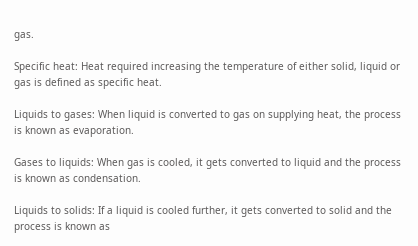gas.

Specific heat: Heat required increasing the temperature of either solid, liquid or gas is defined as specific heat.

Liquids to gases: When liquid is converted to gas on supplying heat, the process is known as evaporation.

Gases to liquids: When gas is cooled, it gets converted to liquid and the process is known as condensation.

Liquids to solids: If a liquid is cooled further, it gets converted to solid and the process is known as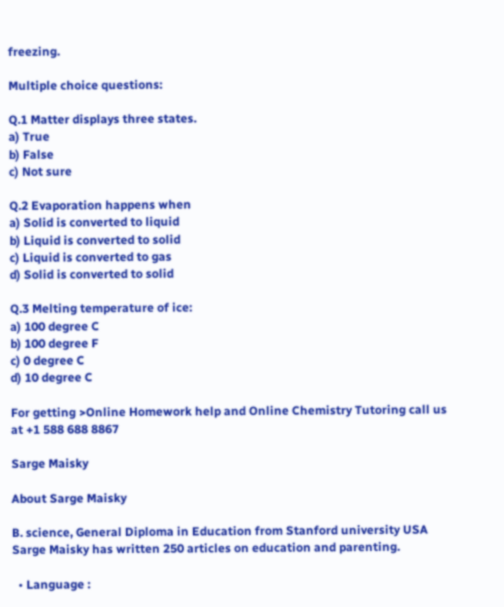freezing.

Multiple choice questions:

Q.1 Matter displays three states.
a) True
b) False
c) Not sure

Q.2 Evaporation happens when
a) Solid is converted to liquid
b) Liquid is converted to solid
c) Liquid is converted to gas
d) Solid is converted to solid

Q.3 Melting temperature of ice:
a) 100 degree C
b) 100 degree F
c) 0 degree C
d) 10 degree C

For getting >Online Homework help and Online Chemistry Tutoring call us at +1 588 688 8867

Sarge Maisky

About Sarge Maisky

B. science, General Diploma in Education from Stanford university USA Sarge Maisky has written 250 articles on education and parenting.

  • Language :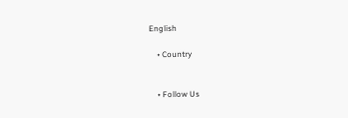English

    • Country


    • Follow Us